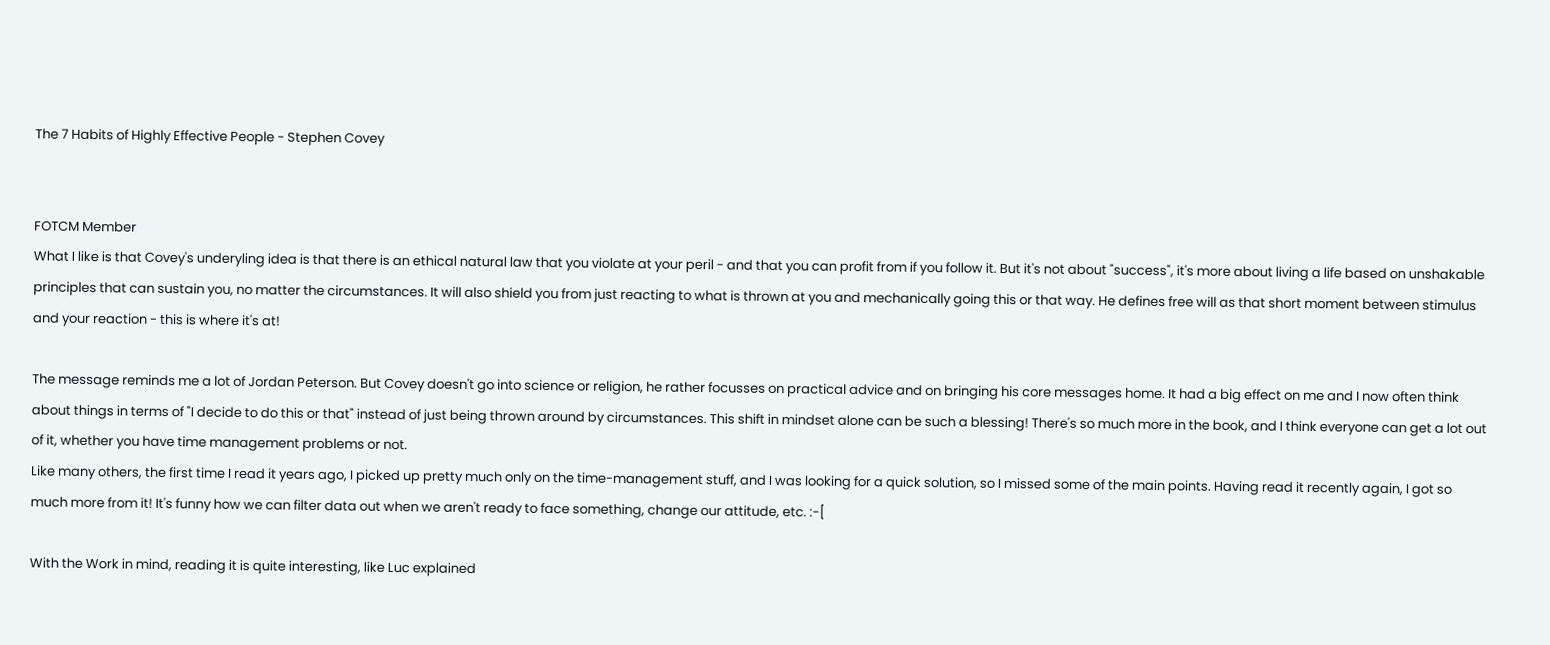The 7 Habits of Highly Effective People - Stephen Covey


FOTCM Member
What I like is that Covey's underyling idea is that there is an ethical natural law that you violate at your peril - and that you can profit from if you follow it. But it's not about "success", it's more about living a life based on unshakable principles that can sustain you, no matter the circumstances. It will also shield you from just reacting to what is thrown at you and mechanically going this or that way. He defines free will as that short moment between stimulus and your reaction - this is where it's at!

The message reminds me a lot of Jordan Peterson. But Covey doesn't go into science or religion, he rather focusses on practical advice and on bringing his core messages home. It had a big effect on me and I now often think about things in terms of "I decide to do this or that" instead of just being thrown around by circumstances. This shift in mindset alone can be such a blessing! There's so much more in the book, and I think everyone can get a lot out of it, whether you have time management problems or not.
Like many others, the first time I read it years ago, I picked up pretty much only on the time-management stuff, and I was looking for a quick solution, so I missed some of the main points. Having read it recently again, I got so much more from it! It's funny how we can filter data out when we aren't ready to face something, change our attitude, etc. :-[

With the Work in mind, reading it is quite interesting, like Luc explained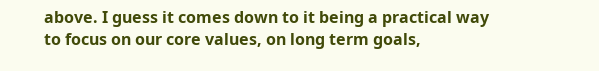above. I guess it comes down to it being a practical way to focus on our core values, on long term goals,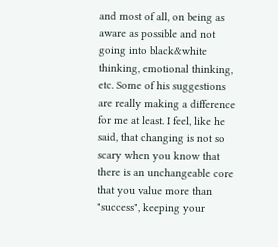and most of all, on being as aware as possible and not going into black&white thinking, emotional thinking, etc. Some of his suggestions are really making a difference for me at least. I feel, like he said, that changing is not so scary when you know that there is an unchangeable core that you value more than "success", keeping your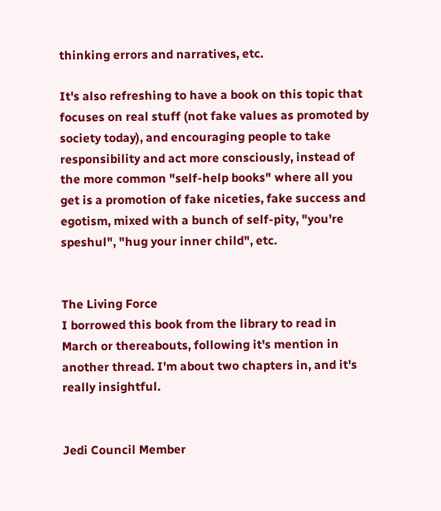thinking errors and narratives, etc.

It's also refreshing to have a book on this topic that focuses on real stuff (not fake values as promoted by society today), and encouraging people to take responsibility and act more consciously, instead of the more common "self-help books" where all you get is a promotion of fake niceties, fake success and egotism, mixed with a bunch of self-pity, "you're speshul", "hug your inner child", etc.


The Living Force
I borrowed this book from the library to read in March or thereabouts, following it's mention in another thread. I'm about two chapters in, and it's really insightful.


Jedi Council Member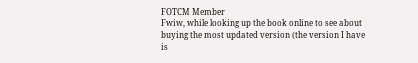FOTCM Member
Fwiw, while looking up the book online to see about buying the most updated version (the version I have is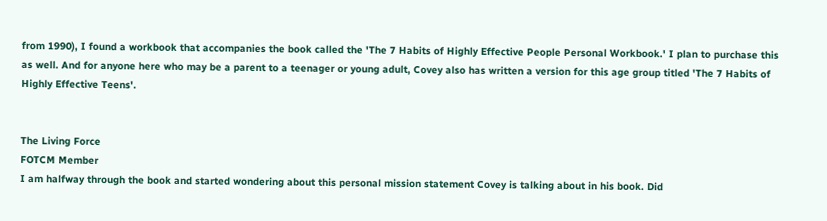from 1990), I found a workbook that accompanies the book called the 'The 7 Habits of Highly Effective People Personal Workbook.' I plan to purchase this as well. And for anyone here who may be a parent to a teenager or young adult, Covey also has written a version for this age group titled 'The 7 Habits of Highly Effective Teens'.


The Living Force
FOTCM Member
I am halfway through the book and started wondering about this personal mission statement Covey is talking about in his book. Did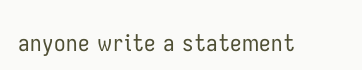anyone write a statement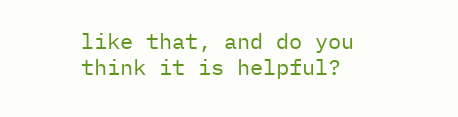like that, and do you think it is helpful?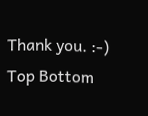Thank you. :-)
Top Bottom